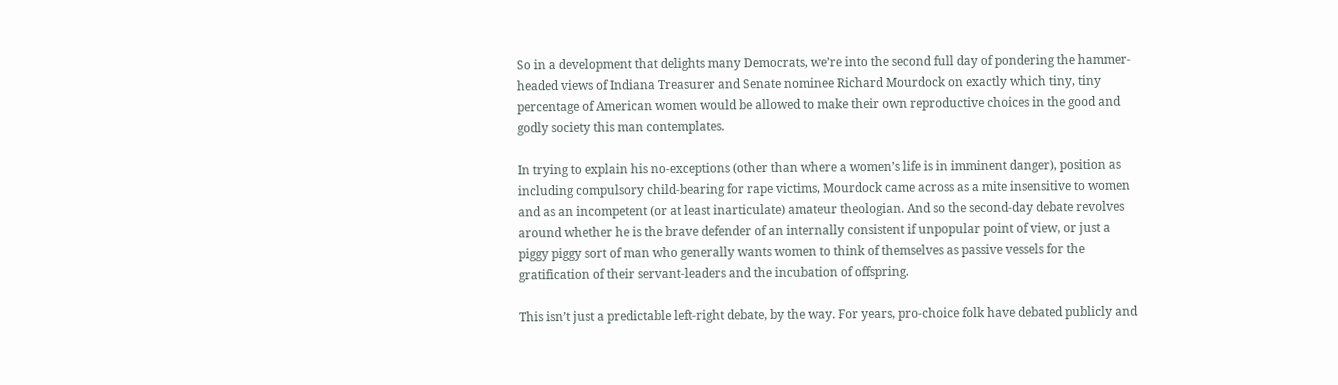So in a development that delights many Democrats, we’re into the second full day of pondering the hammer-headed views of Indiana Treasurer and Senate nominee Richard Mourdock on exactly which tiny, tiny percentage of American women would be allowed to make their own reproductive choices in the good and godly society this man contemplates.

In trying to explain his no-exceptions (other than where a women’s life is in imminent danger), position as including compulsory child-bearing for rape victims, Mourdock came across as a mite insensitive to women and as an incompetent (or at least inarticulate) amateur theologian. And so the second-day debate revolves around whether he is the brave defender of an internally consistent if unpopular point of view, or just a piggy piggy sort of man who generally wants women to think of themselves as passive vessels for the gratification of their servant-leaders and the incubation of offspring.

This isn’t just a predictable left-right debate, by the way. For years, pro-choice folk have debated publicly and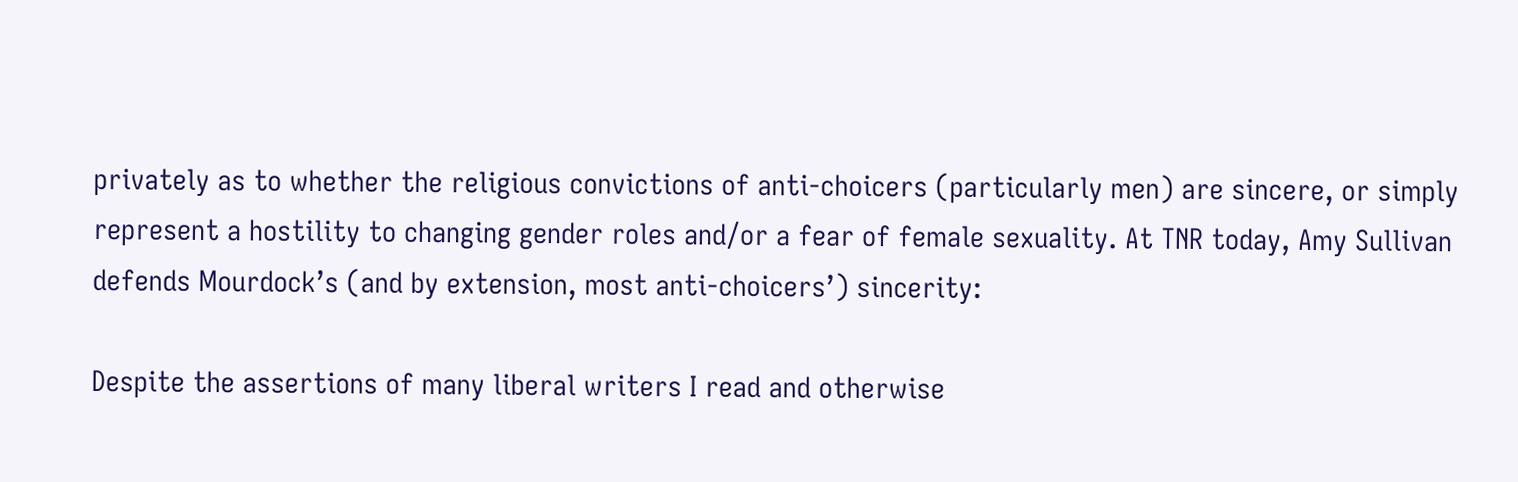privately as to whether the religious convictions of anti-choicers (particularly men) are sincere, or simply represent a hostility to changing gender roles and/or a fear of female sexuality. At TNR today, Amy Sullivan defends Mourdock’s (and by extension, most anti-choicers’) sincerity:

Despite the assertions of many liberal writers I read and otherwise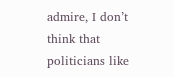admire, I don’t think that politicians like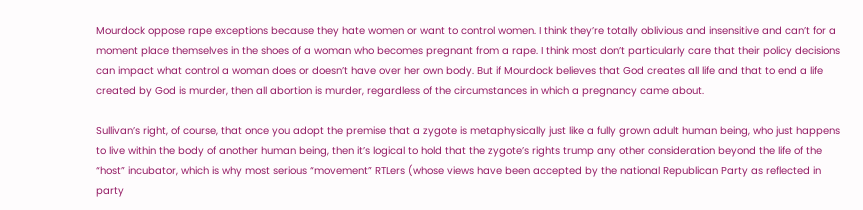Mourdock oppose rape exceptions because they hate women or want to control women. I think they’re totally oblivious and insensitive and can’t for a moment place themselves in the shoes of a woman who becomes pregnant from a rape. I think most don’t particularly care that their policy decisions can impact what control a woman does or doesn’t have over her own body. But if Mourdock believes that God creates all life and that to end a life created by God is murder, then all abortion is murder, regardless of the circumstances in which a pregnancy came about.

Sullivan’s right, of course, that once you adopt the premise that a zygote is metaphysically just like a fully grown adult human being, who just happens to live within the body of another human being, then it’s logical to hold that the zygote’s rights trump any other consideration beyond the life of the “host” incubator, which is why most serious “movement” RTLers (whose views have been accepted by the national Republican Party as reflected in party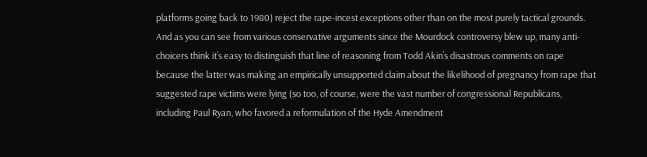platforms going back to 1980) reject the rape-incest exceptions other than on the most purely tactical grounds. And as you can see from various conservative arguments since the Mourdock controversy blew up, many anti-choicers think it’s easy to distinguish that line of reasoning from Todd Akin’s disastrous comments on rape because the latter was making an empirically unsupported claim about the likelihood of pregnancy from rape that suggested rape victims were lying (so too, of course, were the vast number of congressional Republicans, including Paul Ryan, who favored a reformulation of the Hyde Amendment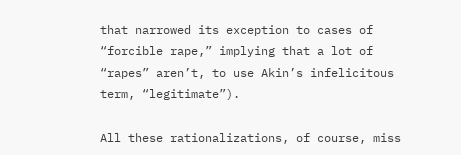that narrowed its exception to cases of “forcible rape,” implying that a lot of “rapes” aren’t, to use Akin’s infelicitous term, “legitimate”).

All these rationalizations, of course, miss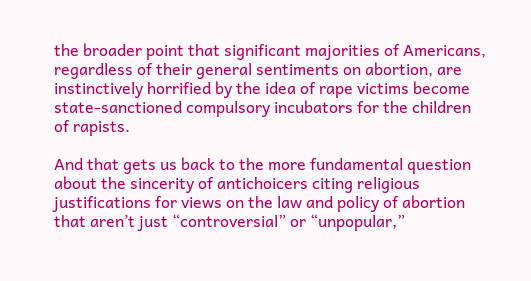the broader point that significant majorities of Americans, regardless of their general sentiments on abortion, are instinctively horrified by the idea of rape victims become state-sanctioned compulsory incubators for the children of rapists.

And that gets us back to the more fundamental question about the sincerity of antichoicers citing religious justifications for views on the law and policy of abortion that aren’t just “controversial” or “unpopular,”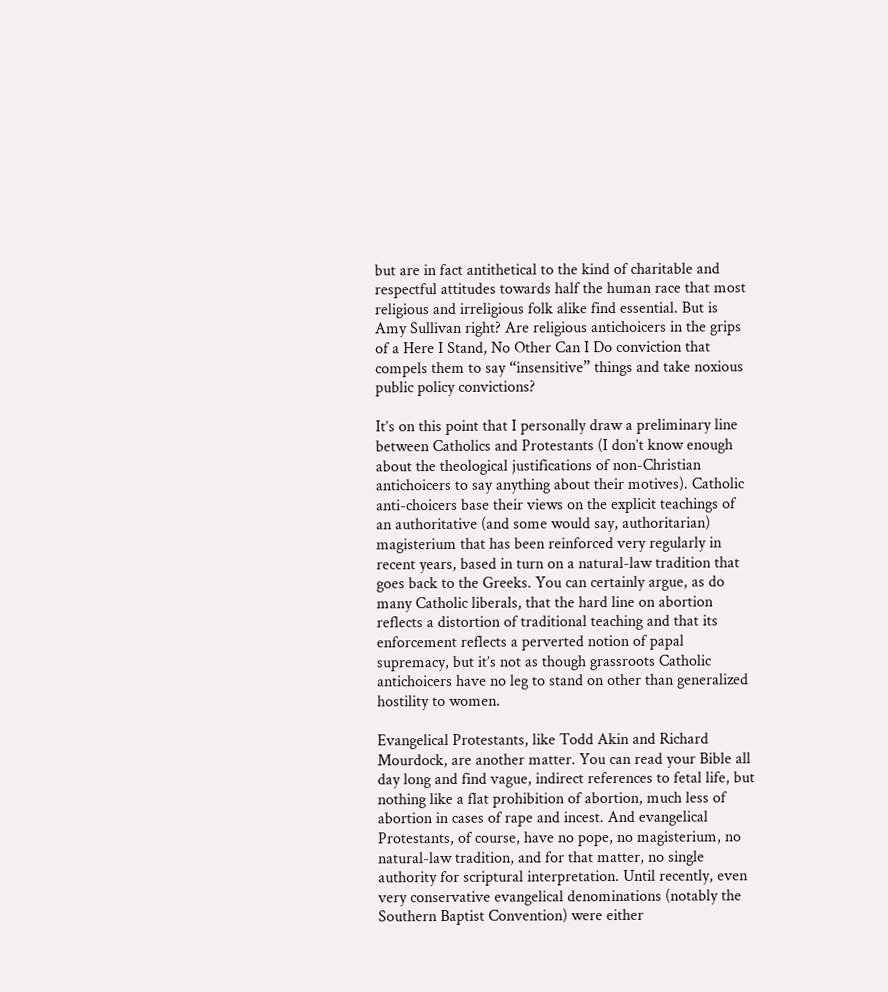but are in fact antithetical to the kind of charitable and respectful attitudes towards half the human race that most religious and irreligious folk alike find essential. But is Amy Sullivan right? Are religious antichoicers in the grips of a Here I Stand, No Other Can I Do conviction that compels them to say “insensitive” things and take noxious public policy convictions?

It’s on this point that I personally draw a preliminary line between Catholics and Protestants (I don’t know enough about the theological justifications of non-Christian antichoicers to say anything about their motives). Catholic anti-choicers base their views on the explicit teachings of an authoritative (and some would say, authoritarian) magisterium that has been reinforced very regularly in recent years, based in turn on a natural-law tradition that goes back to the Greeks. You can certainly argue, as do many Catholic liberals, that the hard line on abortion reflects a distortion of traditional teaching and that its enforcement reflects a perverted notion of papal supremacy, but it’s not as though grassroots Catholic antichoicers have no leg to stand on other than generalized hostility to women.

Evangelical Protestants, like Todd Akin and Richard Mourdock, are another matter. You can read your Bible all day long and find vague, indirect references to fetal life, but nothing like a flat prohibition of abortion, much less of abortion in cases of rape and incest. And evangelical Protestants, of course, have no pope, no magisterium, no natural-law tradition, and for that matter, no single authority for scriptural interpretation. Until recently, even very conservative evangelical denominations (notably the Southern Baptist Convention) were either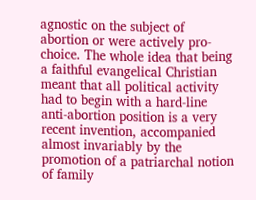agnostic on the subject of abortion or were actively pro-choice. The whole idea that being a faithful evangelical Christian meant that all political activity had to begin with a hard-line anti-abortion position is a very recent invention, accompanied almost invariably by the promotion of a patriarchal notion of family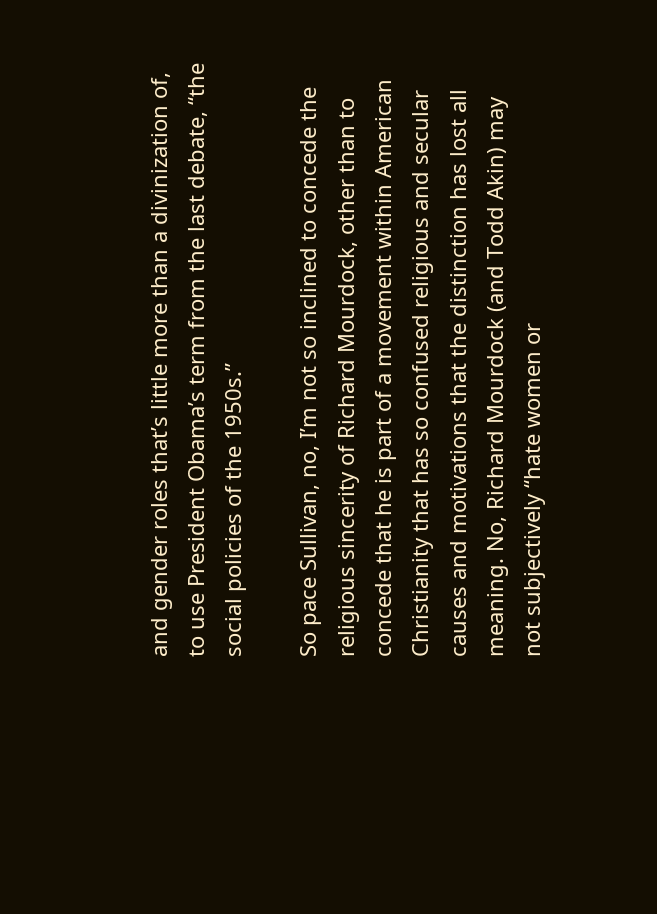and gender roles that’s little more than a divinization of, to use President Obama’s term from the last debate, “the social policies of the 1950s.”

So pace Sullivan, no, I’m not so inclined to concede the religious sincerity of Richard Mourdock, other than to concede that he is part of a movement within American Christianity that has so confused religious and secular causes and motivations that the distinction has lost all meaning. No, Richard Mourdock (and Todd Akin) may not subjectively “hate women or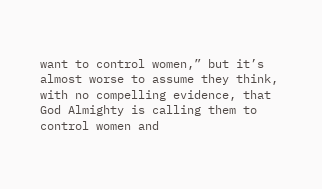want to control women,” but it’s almost worse to assume they think, with no compelling evidence, that God Almighty is calling them to control women and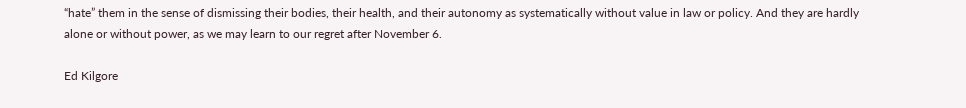“hate” them in the sense of dismissing their bodies, their health, and their autonomy as systematically without value in law or policy. And they are hardly alone or without power, as we may learn to our regret after November 6.

Ed Kilgore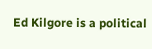Ed Kilgore is a political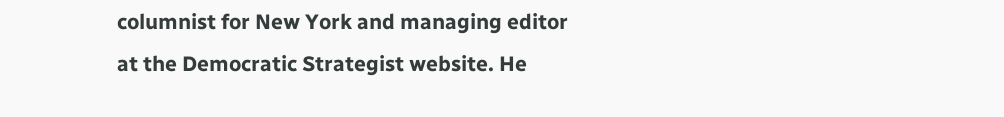columnist for New York and managing editor at the Democratic Strategist website. He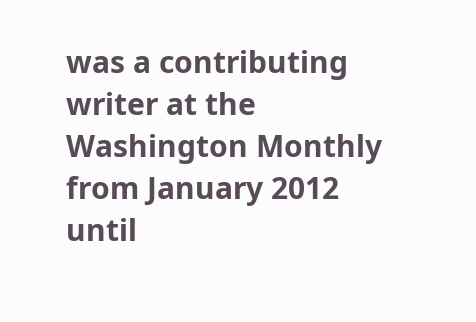was a contributing writer at the Washington Monthly from January 2012 until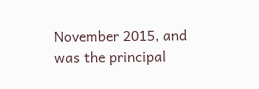November 2015, and was the principal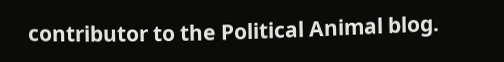contributor to the Political Animal blog.